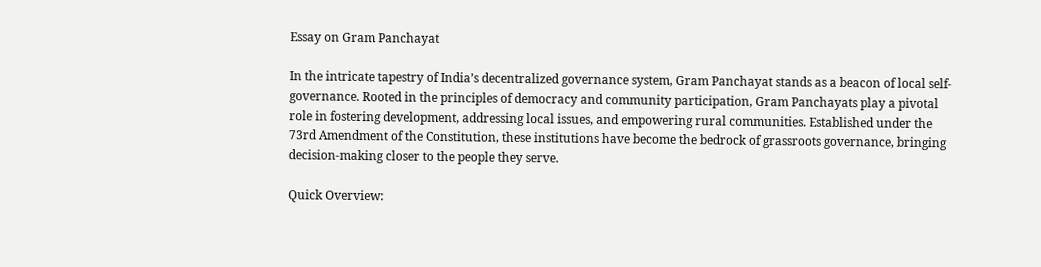Essay on Gram Panchayat

In the intricate tapestry of India’s decentralized governance system, Gram Panchayat stands as a beacon of local self-governance. Rooted in the principles of democracy and community participation, Gram Panchayats play a pivotal role in fostering development, addressing local issues, and empowering rural communities. Established under the 73rd Amendment of the Constitution, these institutions have become the bedrock of grassroots governance, bringing decision-making closer to the people they serve.

Quick Overview: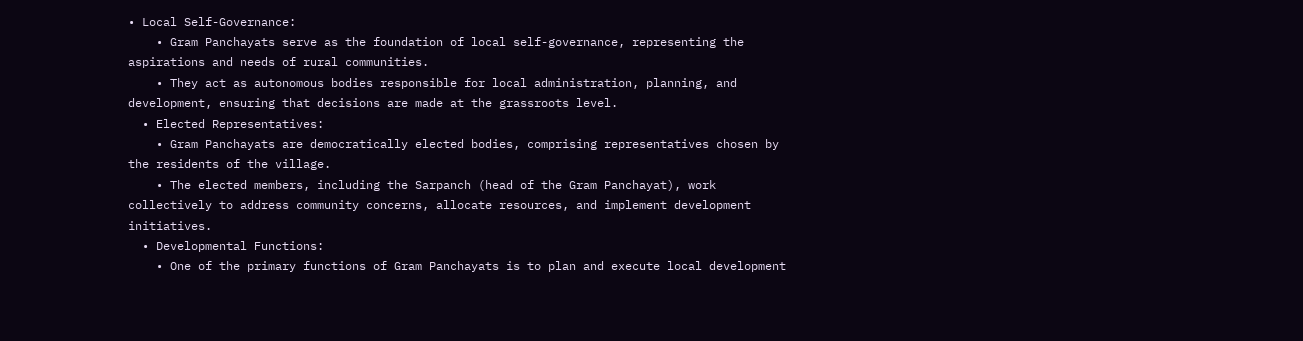• Local Self-Governance:
    • Gram Panchayats serve as the foundation of local self-governance, representing the aspirations and needs of rural communities.
    • They act as autonomous bodies responsible for local administration, planning, and development, ensuring that decisions are made at the grassroots level.
  • Elected Representatives:
    • Gram Panchayats are democratically elected bodies, comprising representatives chosen by the residents of the village.
    • The elected members, including the Sarpanch (head of the Gram Panchayat), work collectively to address community concerns, allocate resources, and implement development initiatives.
  • Developmental Functions:
    • One of the primary functions of Gram Panchayats is to plan and execute local development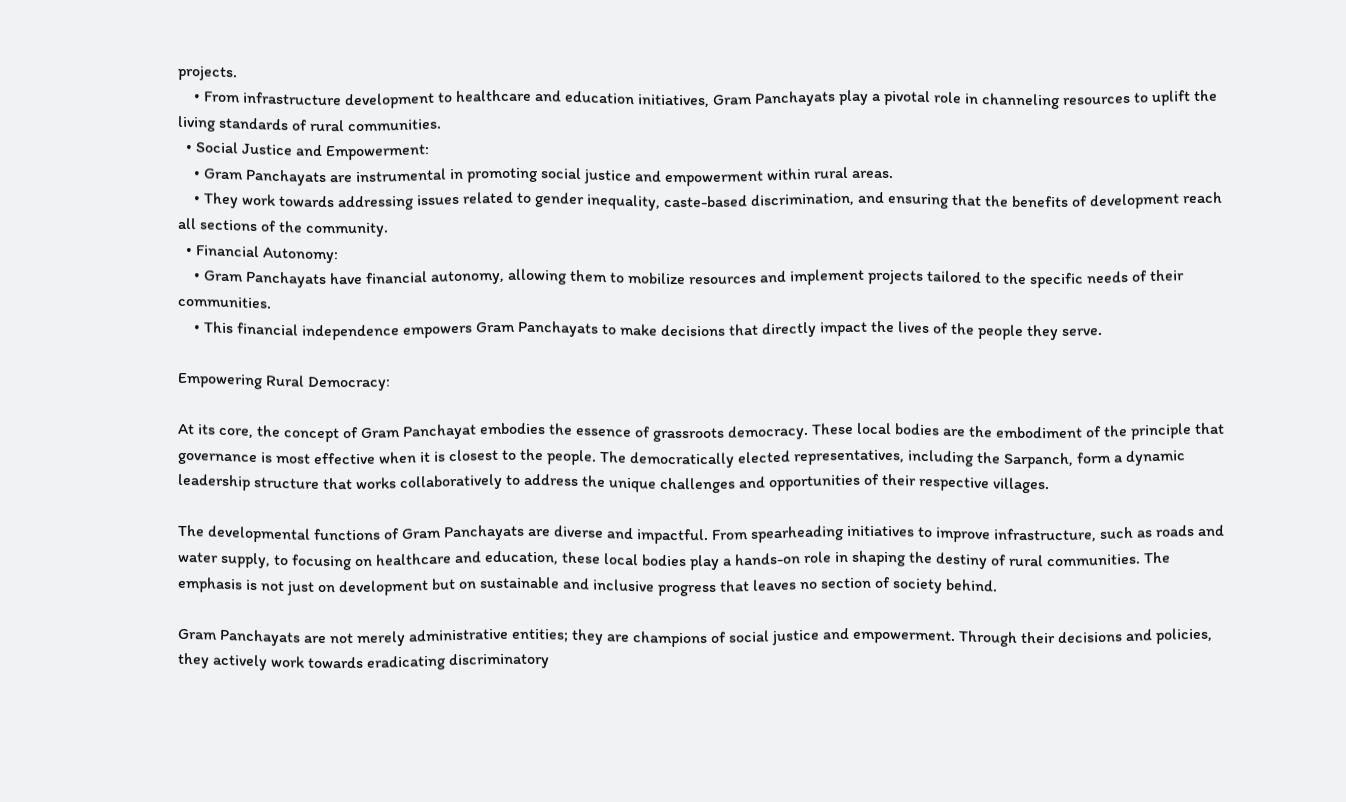projects.
    • From infrastructure development to healthcare and education initiatives, Gram Panchayats play a pivotal role in channeling resources to uplift the living standards of rural communities.
  • Social Justice and Empowerment:
    • Gram Panchayats are instrumental in promoting social justice and empowerment within rural areas.
    • They work towards addressing issues related to gender inequality, caste-based discrimination, and ensuring that the benefits of development reach all sections of the community.
  • Financial Autonomy:
    • Gram Panchayats have financial autonomy, allowing them to mobilize resources and implement projects tailored to the specific needs of their communities.
    • This financial independence empowers Gram Panchayats to make decisions that directly impact the lives of the people they serve.

Empowering Rural Democracy:

At its core, the concept of Gram Panchayat embodies the essence of grassroots democracy. These local bodies are the embodiment of the principle that governance is most effective when it is closest to the people. The democratically elected representatives, including the Sarpanch, form a dynamic leadership structure that works collaboratively to address the unique challenges and opportunities of their respective villages.

The developmental functions of Gram Panchayats are diverse and impactful. From spearheading initiatives to improve infrastructure, such as roads and water supply, to focusing on healthcare and education, these local bodies play a hands-on role in shaping the destiny of rural communities. The emphasis is not just on development but on sustainable and inclusive progress that leaves no section of society behind.

Gram Panchayats are not merely administrative entities; they are champions of social justice and empowerment. Through their decisions and policies, they actively work towards eradicating discriminatory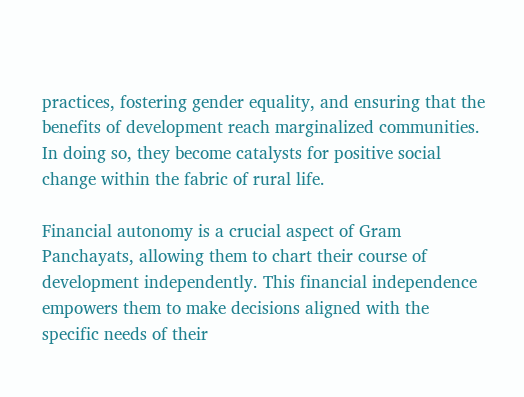practices, fostering gender equality, and ensuring that the benefits of development reach marginalized communities. In doing so, they become catalysts for positive social change within the fabric of rural life.

Financial autonomy is a crucial aspect of Gram Panchayats, allowing them to chart their course of development independently. This financial independence empowers them to make decisions aligned with the specific needs of their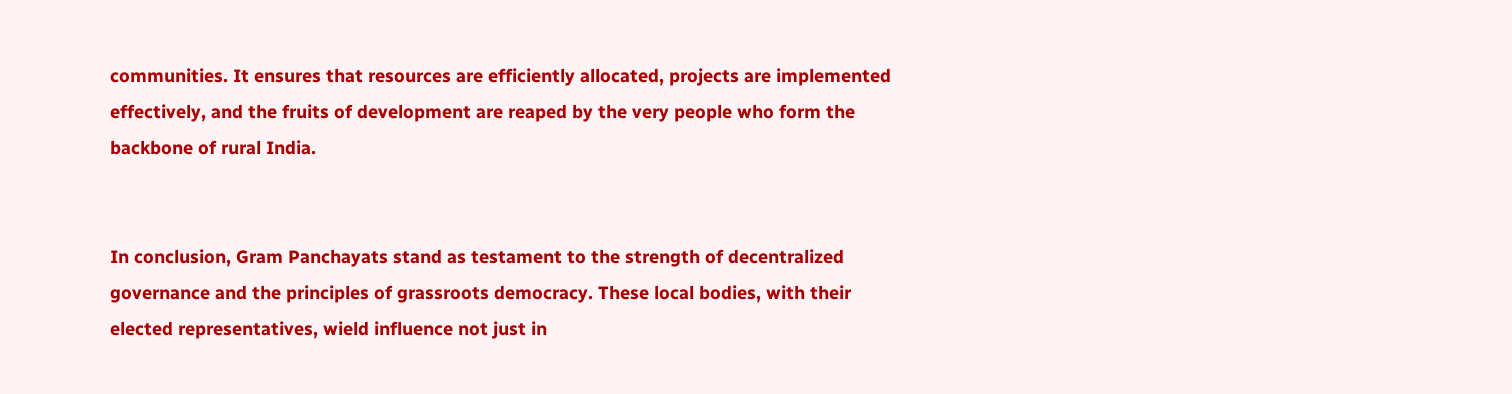communities. It ensures that resources are efficiently allocated, projects are implemented effectively, and the fruits of development are reaped by the very people who form the backbone of rural India.


In conclusion, Gram Panchayats stand as testament to the strength of decentralized governance and the principles of grassroots democracy. These local bodies, with their elected representatives, wield influence not just in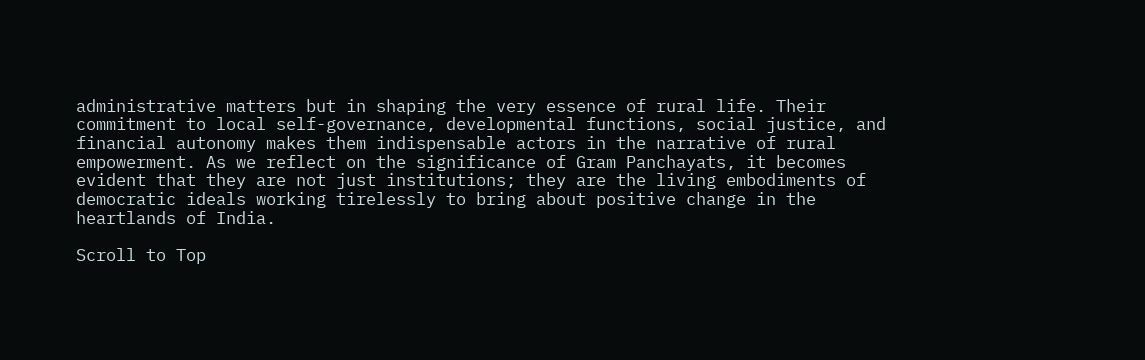administrative matters but in shaping the very essence of rural life. Their commitment to local self-governance, developmental functions, social justice, and financial autonomy makes them indispensable actors in the narrative of rural empowerment. As we reflect on the significance of Gram Panchayats, it becomes evident that they are not just institutions; they are the living embodiments of democratic ideals working tirelessly to bring about positive change in the heartlands of India.

Scroll to Top